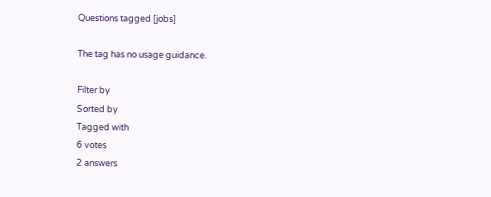Questions tagged [jobs]

The tag has no usage guidance.

Filter by
Sorted by
Tagged with
6 votes
2 answers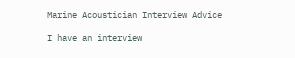Marine Acoustician Interview Advice

I have an interview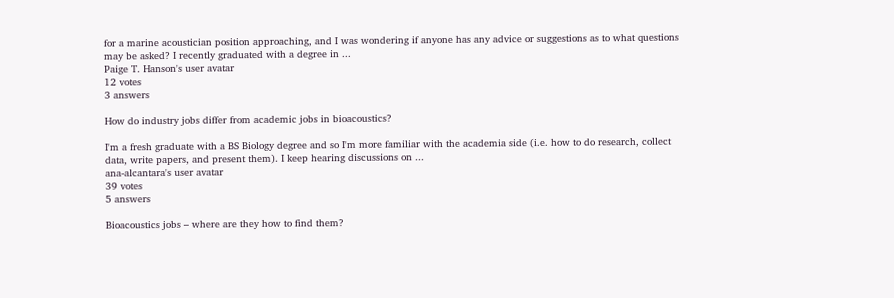for a marine acoustician position approaching, and I was wondering if anyone has any advice or suggestions as to what questions may be asked? I recently graduated with a degree in ...
Paige T. Hanson's user avatar
12 votes
3 answers

How do industry jobs differ from academic jobs in bioacoustics?

I'm a fresh graduate with a BS Biology degree and so I'm more familiar with the academia side (i.e. how to do research, collect data, write papers, and present them). I keep hearing discussions on ...
ana-alcantara's user avatar
39 votes
5 answers

Bioacoustics jobs – where are they how to find them?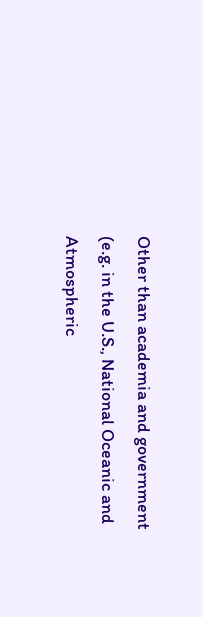Other than academia and government (e.g. in the U.S., National Oceanic and Atmospheric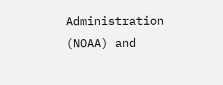Administration (NOAA) and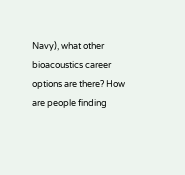Navy), what other bioacoustics career options are there? How are people finding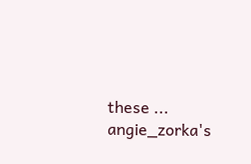these ...
angie_zorka's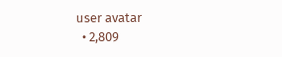user avatar
  • 2,809